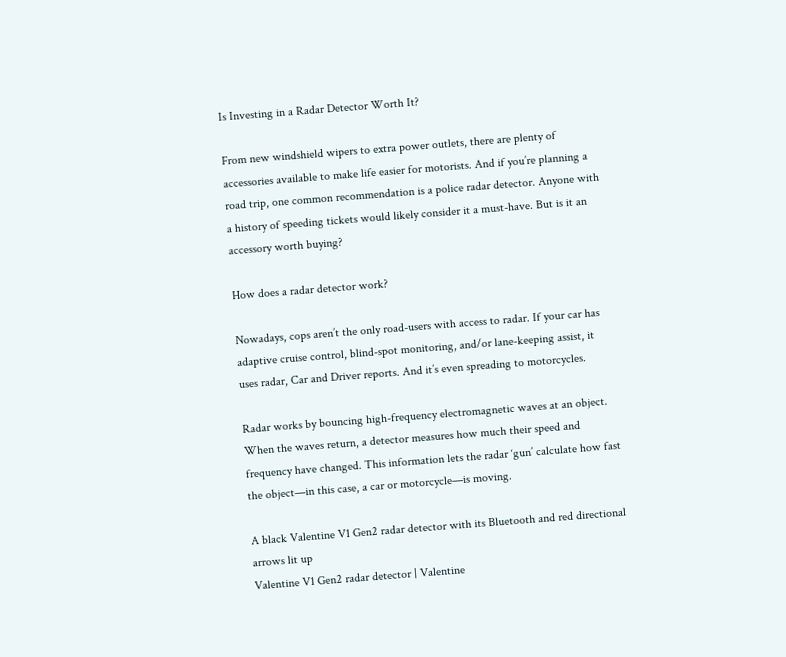Is Investing in a Radar Detector Worth It?

From new windshield wipers to extra power outlets, there are plenty of accessories available to make life easier for motorists. And if you’re planning a road trip, one common recommendation is a police radar detector. Anyone with a history of speeding tickets would likely consider it a must-have. But is it an accessory worth buying?

How does a radar detector work?

Nowadays, cops aren’t the only road-users with access to radar. If your car has adaptive cruise control, blind-spot monitoring, and/or lane-keeping assist, it uses radar, Car and Driver reports. And it’s even spreading to motorcycles.

Radar works by bouncing high-frequency electromagnetic waves at an object. When the waves return, a detector measures how much their speed and frequency have changed. This information lets the radar ‘gun’ calculate how fast the object—in this case, a car or motorcycle—is moving.

A black Valentine V1 Gen2 radar detector with its Bluetooth and red directional arrows lit up
Valentine V1 Gen2 radar detector | Valentine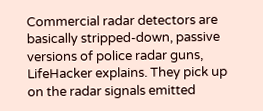Commercial radar detectors are basically stripped-down, passive versions of police radar guns, LifeHacker explains. They pick up on the radar signals emitted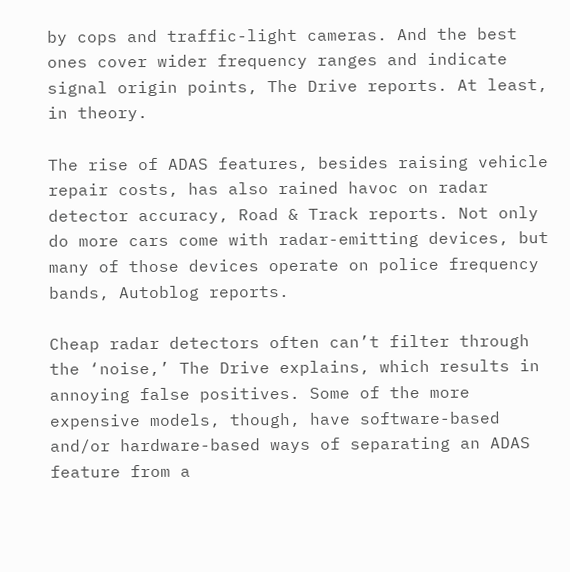by cops and traffic-light cameras. And the best ones cover wider frequency ranges and indicate signal origin points, The Drive reports. At least, in theory.

The rise of ADAS features, besides raising vehicle repair costs, has also rained havoc on radar detector accuracy, Road & Track reports. Not only do more cars come with radar-emitting devices, but many of those devices operate on police frequency bands, Autoblog reports.

Cheap radar detectors often can’t filter through the ‘noise,’ The Drive explains, which results in annoying false positives. Some of the more expensive models, though, have software-based and/or hardware-based ways of separating an ADAS feature from a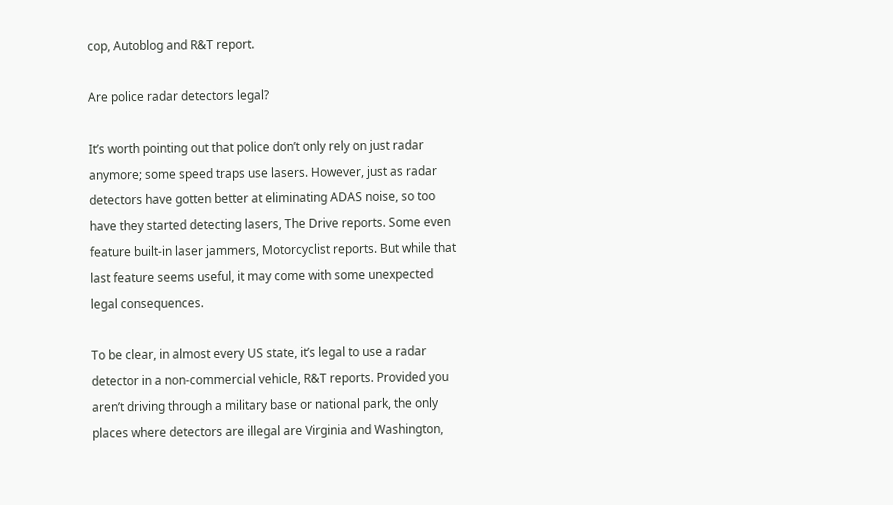cop, Autoblog and R&T report.

Are police radar detectors legal?

It’s worth pointing out that police don’t only rely on just radar anymore; some speed traps use lasers. However, just as radar detectors have gotten better at eliminating ADAS noise, so too have they started detecting lasers, The Drive reports. Some even feature built-in laser jammers, Motorcyclist reports. But while that last feature seems useful, it may come with some unexpected legal consequences.

To be clear, in almost every US state, it’s legal to use a radar detector in a non-commercial vehicle, R&T reports. Provided you aren’t driving through a military base or national park, the only places where detectors are illegal are Virginia and Washington,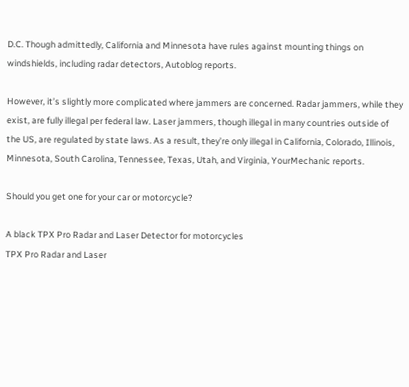D.C. Though admittedly, California and Minnesota have rules against mounting things on windshields, including radar detectors, Autoblog reports.

However, it’s slightly more complicated where jammers are concerned. Radar jammers, while they exist, are fully illegal per federal law. Laser jammers, though illegal in many countries outside of the US, are regulated by state laws. As a result, they’re only illegal in California, Colorado, Illinois, Minnesota, South Carolina, Tennessee, Texas, Utah, and Virginia, YourMechanic reports.

Should you get one for your car or motorcycle?

A black TPX Pro Radar and Laser Detector for motorcycles
TPX Pro Radar and Laser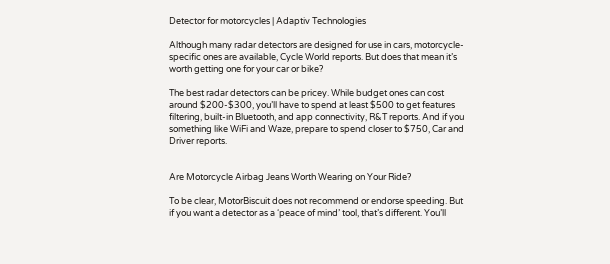Detector for motorcycles | Adaptiv Technologies

Although many radar detectors are designed for use in cars, motorcycle-specific ones are available, Cycle World reports. But does that mean it’s worth getting one for your car or bike?

The best radar detectors can be pricey. While budget ones can cost around $200-$300, you’ll have to spend at least $500 to get features filtering, built-in Bluetooth, and app connectivity, R&T reports. And if you something like WiFi and Waze, prepare to spend closer to $750, Car and Driver reports.


Are Motorcycle Airbag Jeans Worth Wearing on Your Ride?

To be clear, MotorBiscuit does not recommend or endorse speeding. But if you want a detector as a ‘peace of mind’ tool, that’s different. You’ll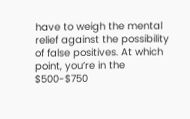have to weigh the mental relief against the possibility of false positives. At which point, you’re in the $500-$750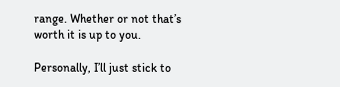range. Whether or not that’s worth it is up to you.

Personally, I’ll just stick to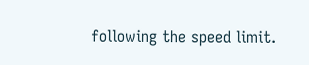following the speed limit.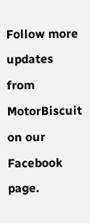Follow more updates from MotorBiscuit on our Facebook page.